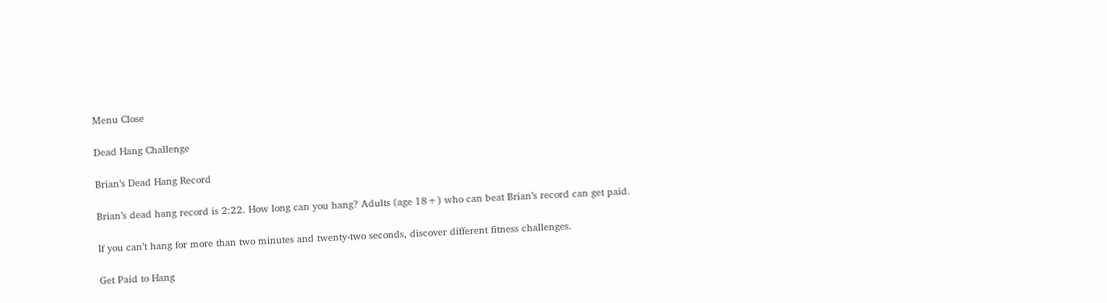Menu Close

Dead Hang Challenge

Brian’s Dead Hang Record

Brian’s dead hang record is 2:22. How long can you hang? Adults (age 18+) who can beat Brian’s record can get paid.

If you can’t hang for more than two minutes and twenty-two seconds, discover different fitness challenges.

Get Paid to Hang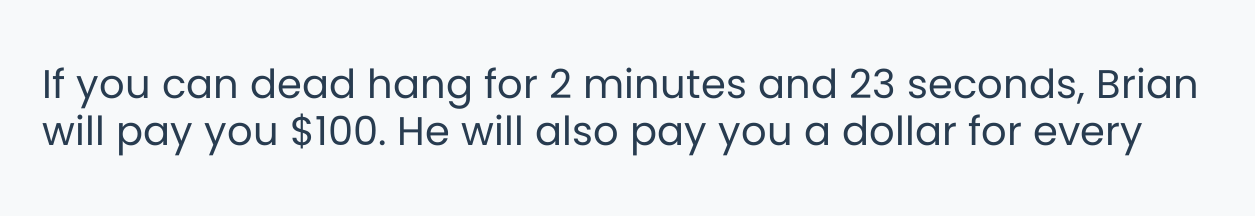If you can dead hang for 2 minutes and 23 seconds, Brian will pay you $100. He will also pay you a dollar for every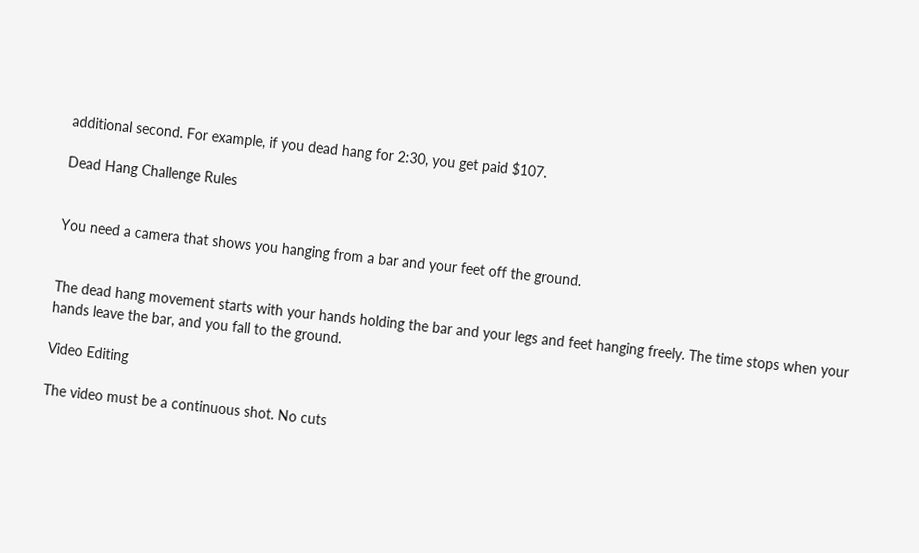additional second. For example, if you dead hang for 2:30, you get paid $107.

Dead Hang Challenge Rules


You need a camera that shows you hanging from a bar and your feet off the ground.


The dead hang movement starts with your hands holding the bar and your legs and feet hanging freely. The time stops when your hands leave the bar, and you fall to the ground.

Video Editing

The video must be a continuous shot. No cuts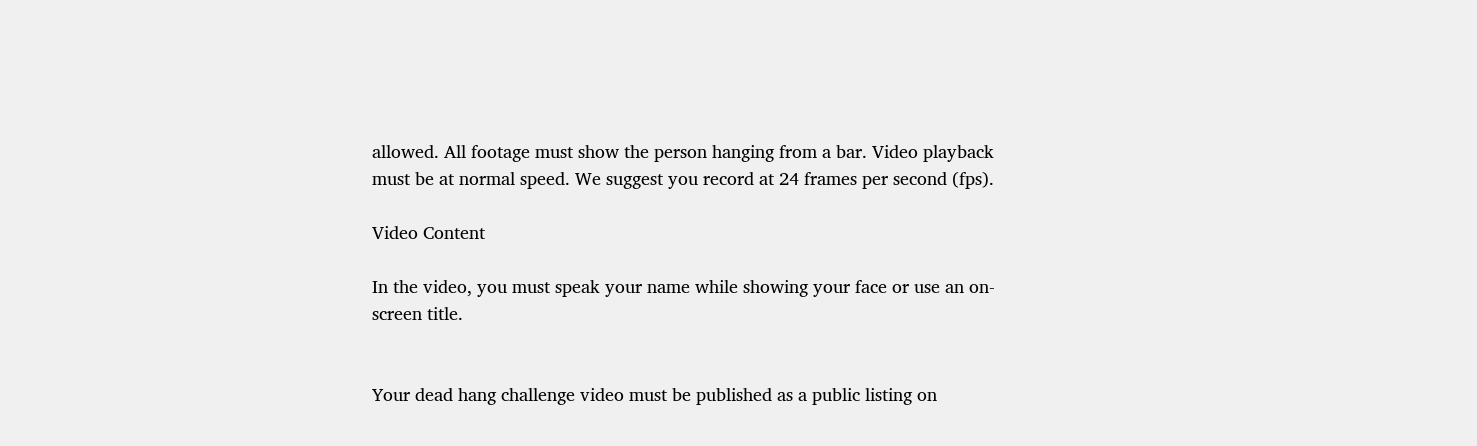allowed. All footage must show the person hanging from a bar. Video playback must be at normal speed. We suggest you record at 24 frames per second (fps).

Video Content

In the video, you must speak your name while showing your face or use an on-screen title.


Your dead hang challenge video must be published as a public listing on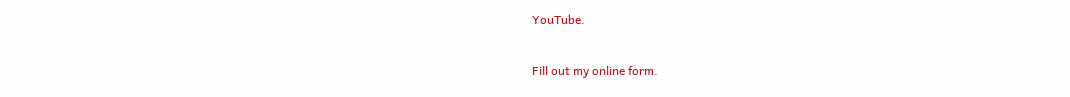YouTube.

Fill out my online form.